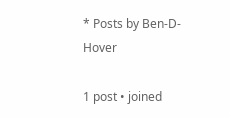* Posts by Ben-D-Hover

1 post • joined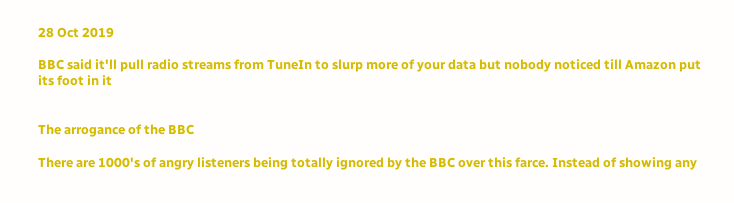28 Oct 2019

BBC said it'll pull radio streams from TuneIn to slurp more of your data but nobody noticed till Amazon put its foot in it


The arrogance of the BBC

There are 1000's of angry listeners being totally ignored by the BBC over this farce. Instead of showing any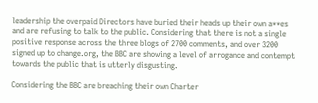leadership the overpaid Directors have buried their heads up their own a**es and are refusing to talk to the public. Considering that there is not a single positive response across the three blogs of 2700 comments, and over 3200 signed up to change.org, the BBC are showing a level of arrogance and contempt towards the public that is utterly disgusting.

Considering the BBC are breaching their own Charter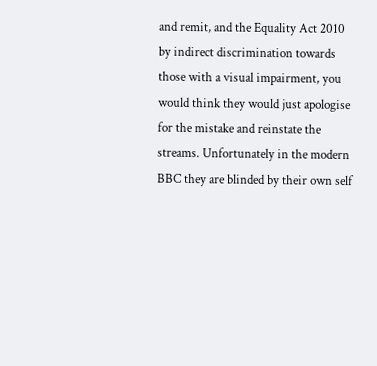and remit, and the Equality Act 2010 by indirect discrimination towards those with a visual impairment, you would think they would just apologise for the mistake and reinstate the streams. Unfortunately in the modern BBC they are blinded by their own self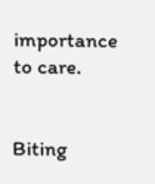importance to care.


Biting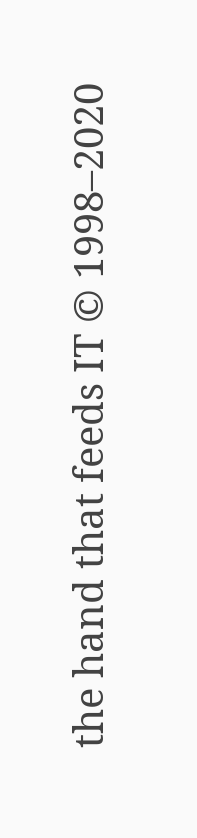the hand that feeds IT © 1998–2020